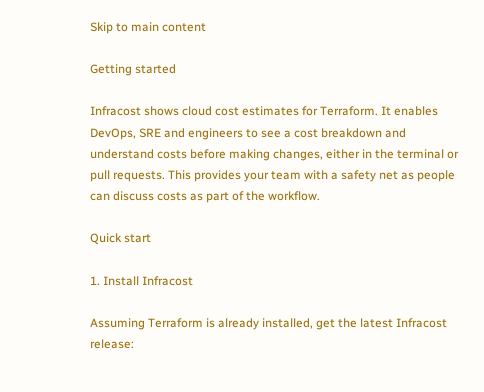Skip to main content

Getting started

Infracost shows cloud cost estimates for Terraform. It enables DevOps, SRE and engineers to see a cost breakdown and understand costs before making changes, either in the terminal or pull requests. This provides your team with a safety net as people can discuss costs as part of the workflow.

Quick start

1. Install Infracost

Assuming Terraform is already installed, get the latest Infracost release: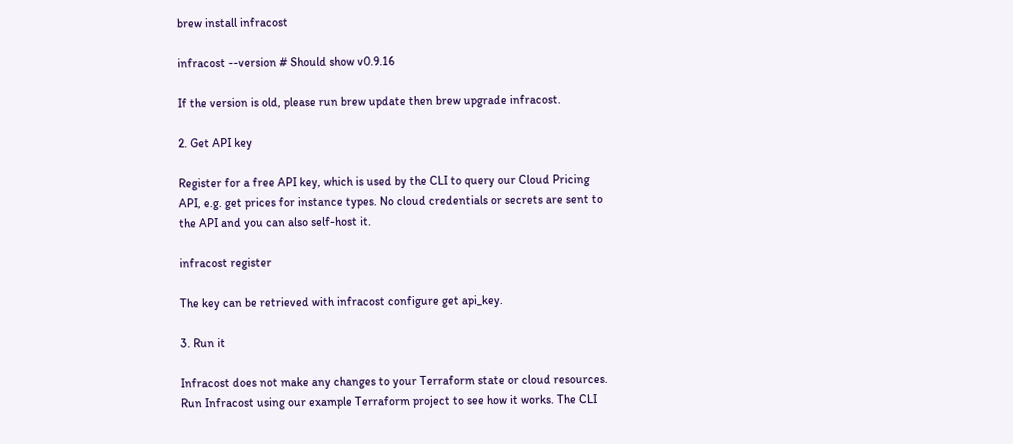brew install infracost

infracost --version # Should show v0.9.16

If the version is old, please run brew update then brew upgrade infracost.

2. Get API key

Register for a free API key, which is used by the CLI to query our Cloud Pricing API, e.g. get prices for instance types. No cloud credentials or secrets are sent to the API and you can also self-host it.

infracost register

The key can be retrieved with infracost configure get api_key.

3. Run it

Infracost does not make any changes to your Terraform state or cloud resources. Run Infracost using our example Terraform project to see how it works. The CLI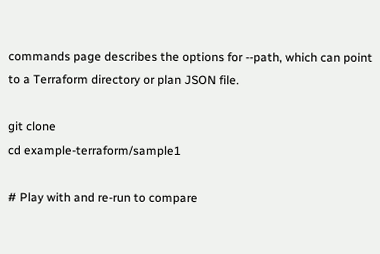commands page describes the options for --path, which can point to a Terraform directory or plan JSON file.

git clone
cd example-terraform/sample1

# Play with and re-run to compare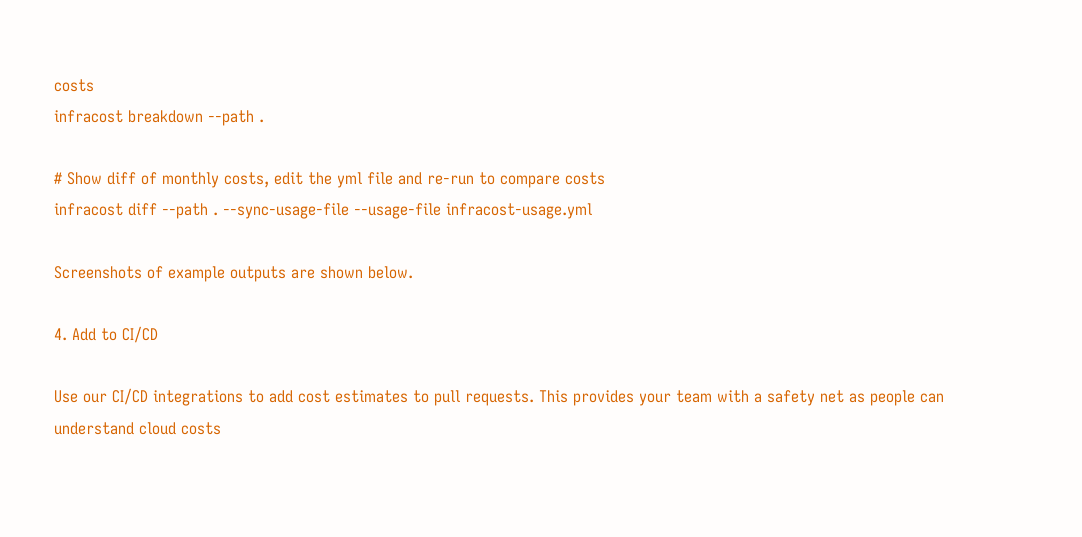costs
infracost breakdown --path .

# Show diff of monthly costs, edit the yml file and re-run to compare costs
infracost diff --path . --sync-usage-file --usage-file infracost-usage.yml

Screenshots of example outputs are shown below.

4. Add to CI/CD

Use our CI/CD integrations to add cost estimates to pull requests. This provides your team with a safety net as people can understand cloud costs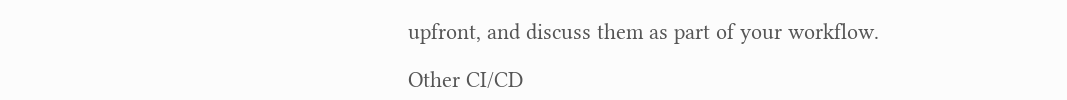upfront, and discuss them as part of your workflow.

Other CI/CD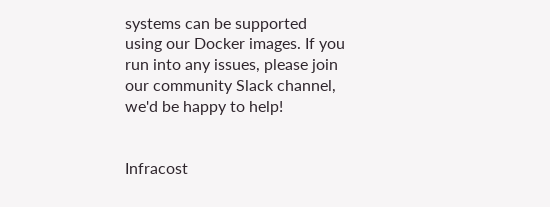systems can be supported using our Docker images. If you run into any issues, please join our community Slack channel, we'd be happy to help!


Infracost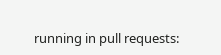running in pull requests: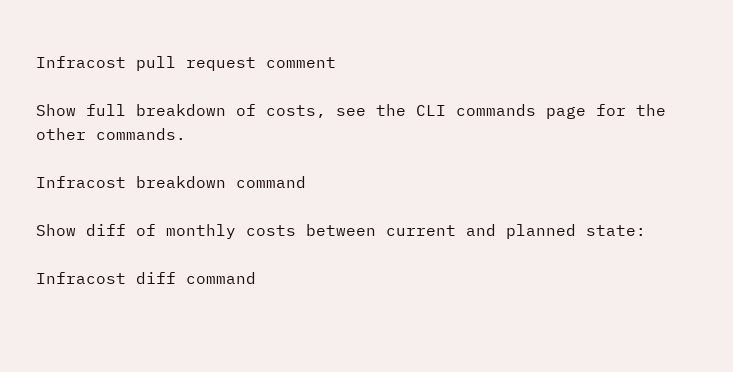Infracost pull request comment

Show full breakdown of costs, see the CLI commands page for the other commands.

Infracost breakdown command

Show diff of monthly costs between current and planned state:

Infracost diff command